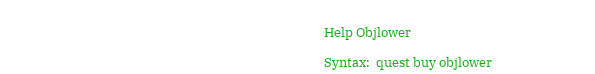Help Objlower

Syntax:  quest buy objlower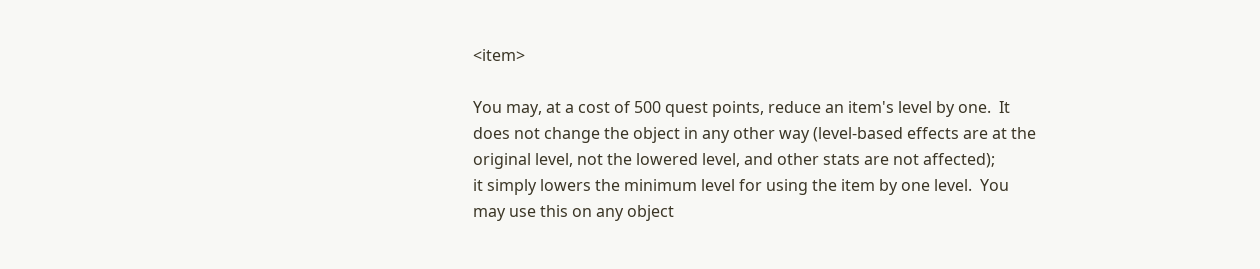<item>

You may, at a cost of 500 quest points, reduce an item's level by one.  It
does not change the object in any other way (level-based effects are at the
original level, not the lowered level, and other stats are not affected);
it simply lowers the minimum level for using the item by one level.  You
may use this on any object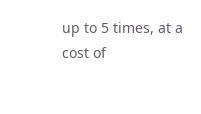up to 5 times, at a cost of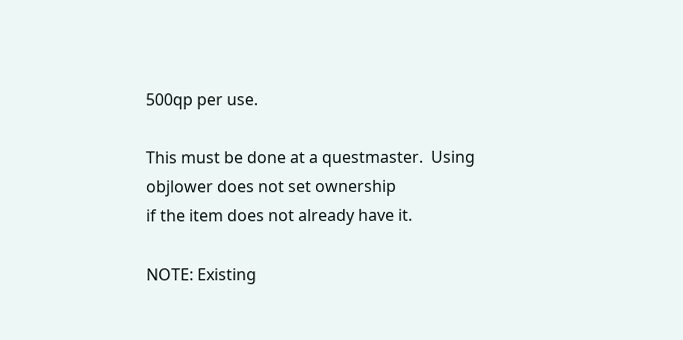500qp per use.

This must be done at a questmaster.  Using objlower does not set ownership
if the item does not already have it.

NOTE: Existing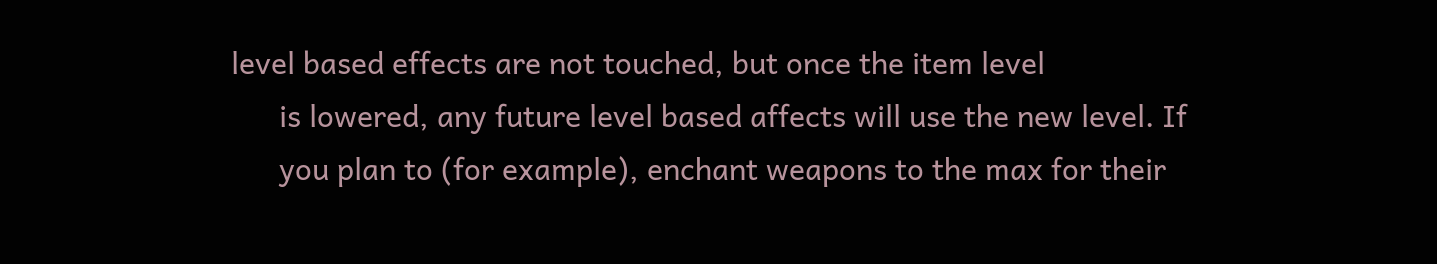level based effects are not touched, but once the item level
      is lowered, any future level based affects will use the new level. If
      you plan to (for example), enchant weapons to the max for their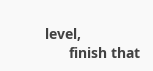level,
      finish that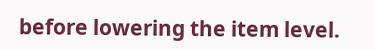before lowering the item level.